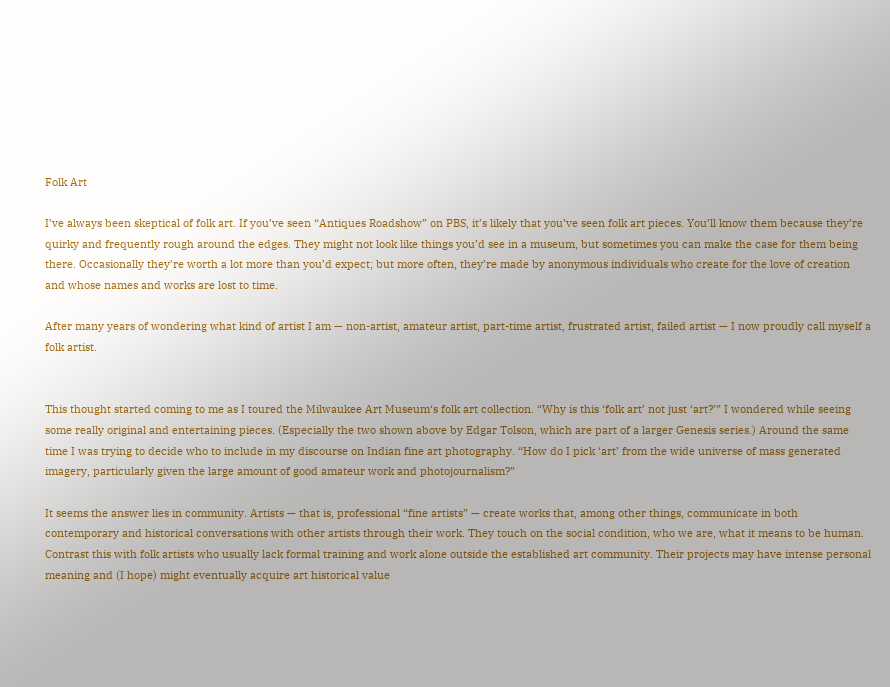Folk Art

I’ve always been skeptical of folk art. If you’ve seen “Antiques Roadshow” on PBS, it’s likely that you’ve seen folk art pieces. You’ll know them because they’re quirky and frequently rough around the edges. They might not look like things you’d see in a museum, but sometimes you can make the case for them being there. Occasionally they’re worth a lot more than you’d expect; but more often, they’re made by anonymous individuals who create for the love of creation and whose names and works are lost to time.

After many years of wondering what kind of artist I am — non-artist, amateur artist, part-time artist, frustrated artist, failed artist — I now proudly call myself a folk artist.


This thought started coming to me as I toured the Milwaukee Art Museum‘s folk art collection. “Why is this ‘folk art’ not just ‘art?’” I wondered while seeing some really original and entertaining pieces. (Especially the two shown above by Edgar Tolson, which are part of a larger Genesis series.) Around the same time I was trying to decide who to include in my discourse on Indian fine art photography. “How do I pick ‘art’ from the wide universe of mass generated imagery, particularly given the large amount of good amateur work and photojournalism?”

It seems the answer lies in community. Artists — that is, professional “fine artists” — create works that, among other things, communicate in both contemporary and historical conversations with other artists through their work. They touch on the social condition, who we are, what it means to be human. Contrast this with folk artists who usually lack formal training and work alone outside the established art community. Their projects may have intense personal meaning and (I hope) might eventually acquire art historical value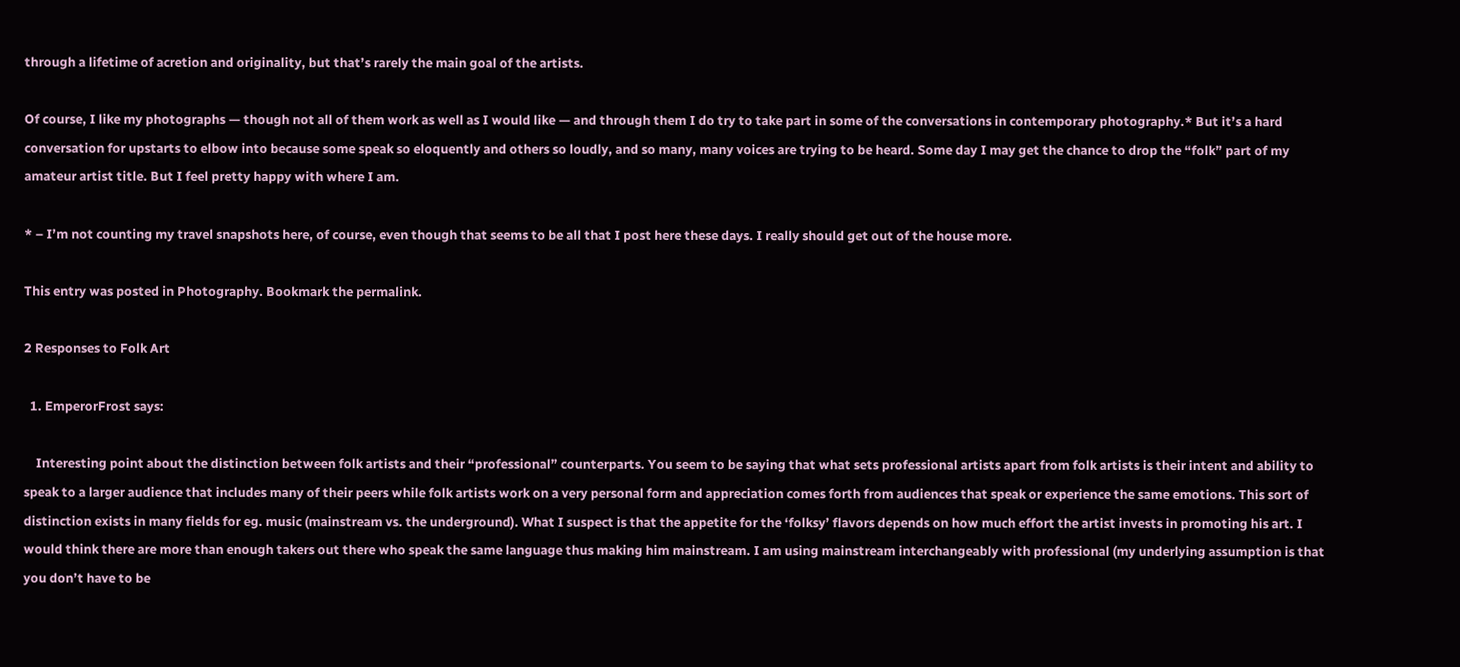through a lifetime of acretion and originality, but that’s rarely the main goal of the artists.

Of course, I like my photographs — though not all of them work as well as I would like — and through them I do try to take part in some of the conversations in contemporary photography.* But it’s a hard conversation for upstarts to elbow into because some speak so eloquently and others so loudly, and so many, many voices are trying to be heard. Some day I may get the chance to drop the “folk” part of my amateur artist title. But I feel pretty happy with where I am.

* – I’m not counting my travel snapshots here, of course, even though that seems to be all that I post here these days. I really should get out of the house more.

This entry was posted in Photography. Bookmark the permalink.

2 Responses to Folk Art

  1. EmperorFrost says:

    Interesting point about the distinction between folk artists and their “professional” counterparts. You seem to be saying that what sets professional artists apart from folk artists is their intent and ability to speak to a larger audience that includes many of their peers while folk artists work on a very personal form and appreciation comes forth from audiences that speak or experience the same emotions. This sort of distinction exists in many fields for eg. music (mainstream vs. the underground). What I suspect is that the appetite for the ‘folksy’ flavors depends on how much effort the artist invests in promoting his art. I would think there are more than enough takers out there who speak the same language thus making him mainstream. I am using mainstream interchangeably with professional (my underlying assumption is that you don’t have to be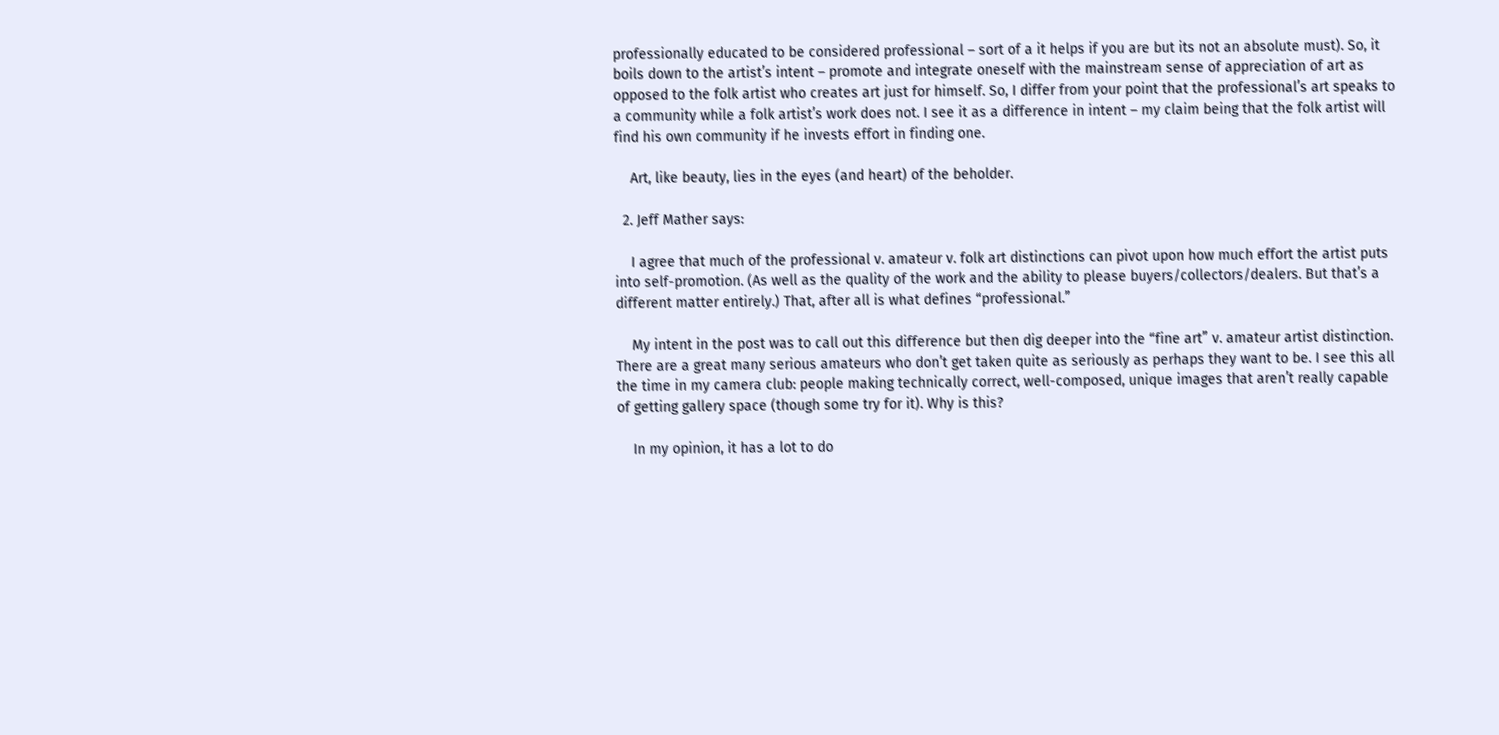professionally educated to be considered professional – sort of a it helps if you are but its not an absolute must). So, it boils down to the artist’s intent – promote and integrate oneself with the mainstream sense of appreciation of art as opposed to the folk artist who creates art just for himself. So, I differ from your point that the professional’s art speaks to a community while a folk artist’s work does not. I see it as a difference in intent – my claim being that the folk artist will find his own community if he invests effort in finding one.

    Art, like beauty, lies in the eyes (and heart) of the beholder.

  2. Jeff Mather says:

    I agree that much of the professional v. amateur v. folk art distinctions can pivot upon how much effort the artist puts into self-promotion. (As well as the quality of the work and the ability to please buyers/collectors/dealers. But that’s a different matter entirely.) That, after all is what defines “professional.”

    My intent in the post was to call out this difference but then dig deeper into the “fine art” v. amateur artist distinction. There are a great many serious amateurs who don’t get taken quite as seriously as perhaps they want to be. I see this all the time in my camera club: people making technically correct, well-composed, unique images that aren’t really capable of getting gallery space (though some try for it). Why is this?

    In my opinion, it has a lot to do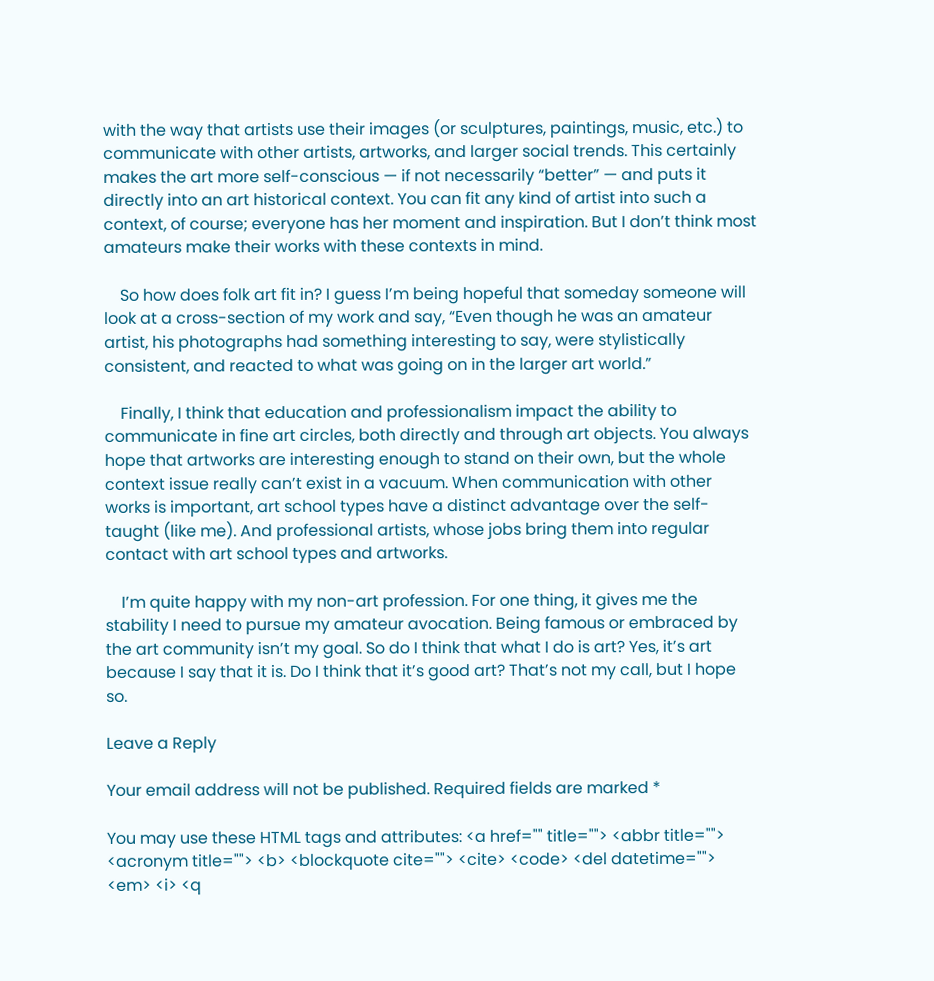with the way that artists use their images (or sculptures, paintings, music, etc.) to communicate with other artists, artworks, and larger social trends. This certainly makes the art more self-conscious — if not necessarily “better” — and puts it directly into an art historical context. You can fit any kind of artist into such a context, of course; everyone has her moment and inspiration. But I don’t think most amateurs make their works with these contexts in mind.

    So how does folk art fit in? I guess I’m being hopeful that someday someone will look at a cross-section of my work and say, “Even though he was an amateur artist, his photographs had something interesting to say, were stylistically consistent, and reacted to what was going on in the larger art world.”

    Finally, I think that education and professionalism impact the ability to communicate in fine art circles, both directly and through art objects. You always hope that artworks are interesting enough to stand on their own, but the whole context issue really can’t exist in a vacuum. When communication with other works is important, art school types have a distinct advantage over the self-taught (like me). And professional artists, whose jobs bring them into regular contact with art school types and artworks.

    I’m quite happy with my non-art profession. For one thing, it gives me the stability I need to pursue my amateur avocation. Being famous or embraced by the art community isn’t my goal. So do I think that what I do is art? Yes, it’s art because I say that it is. Do I think that it’s good art? That’s not my call, but I hope so.

Leave a Reply

Your email address will not be published. Required fields are marked *

You may use these HTML tags and attributes: <a href="" title=""> <abbr title=""> <acronym title=""> <b> <blockquote cite=""> <cite> <code> <del datetime=""> <em> <i> <q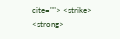cite=""> <strike> <strong>